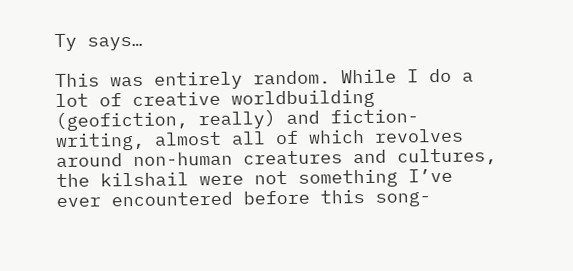Ty says…

This was entirely random. While I do a lot of creative worldbuilding (geofiction, really) and fiction-writing, almost all of which revolves around non-human creatures and cultures, the kilshail were not something I’ve ever encountered before this song-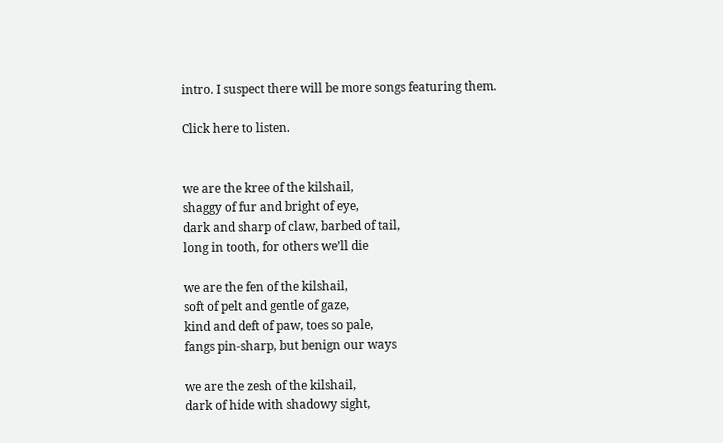intro. I suspect there will be more songs featuring them.

Click here to listen.


we are the kree of the kilshail,
shaggy of fur and bright of eye,
dark and sharp of claw, barbed of tail,
long in tooth, for others we’ll die

we are the fen of the kilshail,
soft of pelt and gentle of gaze,
kind and deft of paw, toes so pale,
fangs pin-sharp, but benign our ways

we are the zesh of the kilshail,
dark of hide with shadowy sight,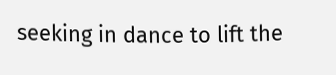seeking in dance to lift the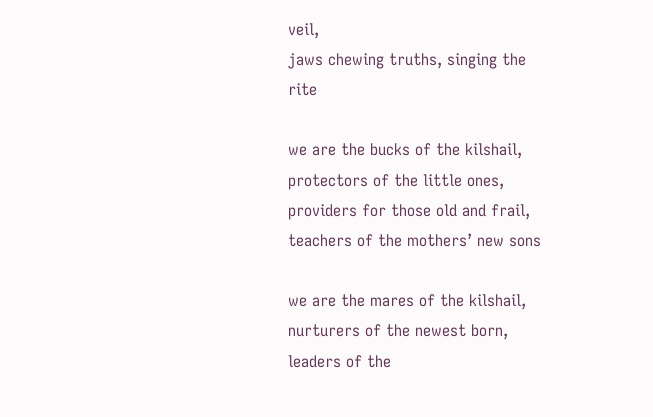veil,
jaws chewing truths, singing the rite

we are the bucks of the kilshail,
protectors of the little ones,
providers for those old and frail,
teachers of the mothers’ new sons

we are the mares of the kilshail,
nurturers of the newest born,
leaders of the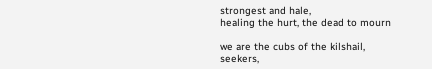strongest and hale,
healing the hurt, the dead to mourn

we are the cubs of the kilshail,
seekers,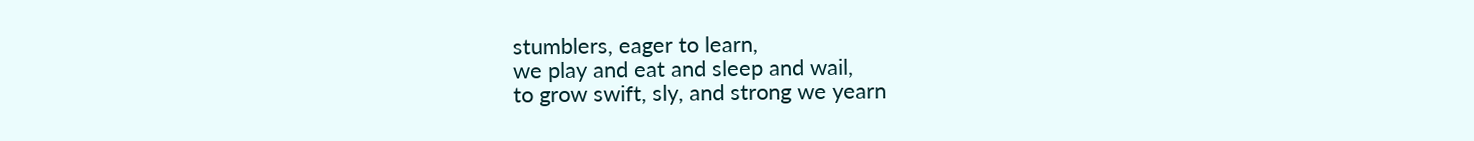stumblers, eager to learn,
we play and eat and sleep and wail,
to grow swift, sly, and strong we yearn